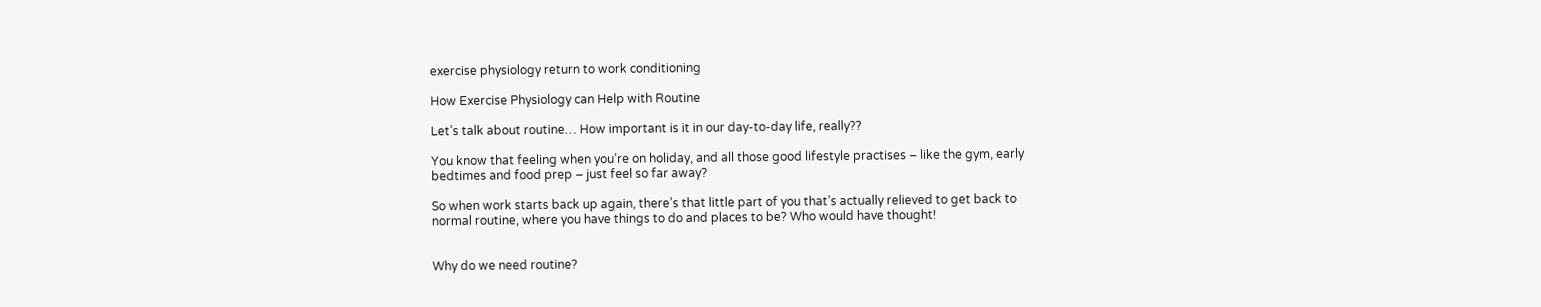exercise physiology return to work conditioning

How Exercise Physiology can Help with Routine

Let’s talk about routine… How important is it in our day-to-day life, really??

You know that feeling when you’re on holiday, and all those good lifestyle practises – like the gym, early bedtimes and food prep – just feel so far away?

So when work starts back up again, there’s that little part of you that’s actually relieved to get back to normal routine, where you have things to do and places to be? Who would have thought!


Why do we need routine?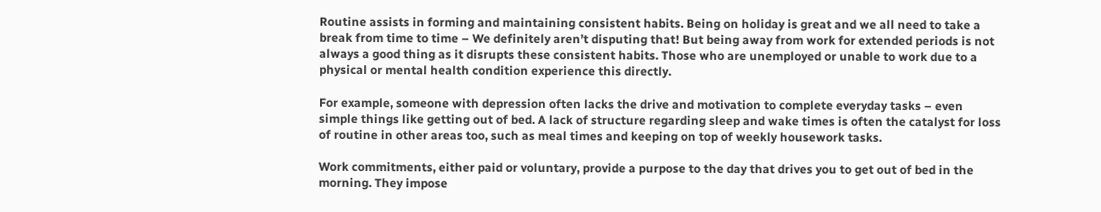Routine assists in forming and maintaining consistent habits. Being on holiday is great and we all need to take a break from time to time – We definitely aren’t disputing that! But being away from work for extended periods is not always a good thing as it disrupts these consistent habits. Those who are unemployed or unable to work due to a physical or mental health condition experience this directly.

For example, someone with depression often lacks the drive and motivation to complete everyday tasks – even simple things like getting out of bed. A lack of structure regarding sleep and wake times is often the catalyst for loss of routine in other areas too, such as meal times and keeping on top of weekly housework tasks.

Work commitments, either paid or voluntary, provide a purpose to the day that drives you to get out of bed in the morning. They impose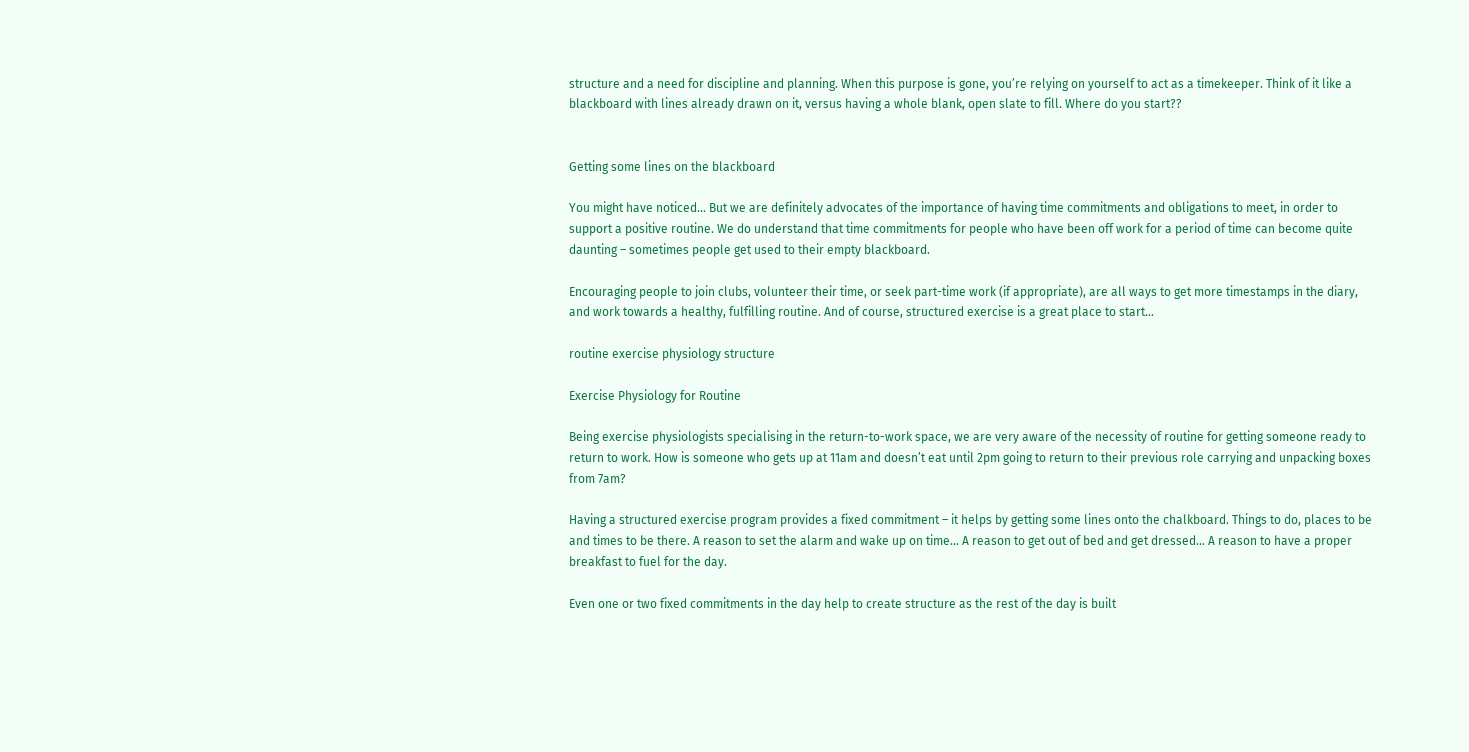structure and a need for discipline and planning. When this purpose is gone, you’re relying on yourself to act as a timekeeper. Think of it like a blackboard with lines already drawn on it, versus having a whole blank, open slate to fill. Where do you start??


Getting some lines on the blackboard

You might have noticed… But we are definitely advocates of the importance of having time commitments and obligations to meet, in order to support a positive routine. We do understand that time commitments for people who have been off work for a period of time can become quite daunting – sometimes people get used to their empty blackboard.

Encouraging people to join clubs, volunteer their time, or seek part-time work (if appropriate), are all ways to get more timestamps in the diary, and work towards a healthy, fulfilling routine. And of course, structured exercise is a great place to start…

routine exercise physiology structure

Exercise Physiology for Routine

Being exercise physiologists specialising in the return-to-work space, we are very aware of the necessity of routine for getting someone ready to return to work. How is someone who gets up at 11am and doesn’t eat until 2pm going to return to their previous role carrying and unpacking boxes from 7am?

Having a structured exercise program provides a fixed commitment – it helps by getting some lines onto the chalkboard. Things to do, places to be and times to be there. A reason to set the alarm and wake up on time… A reason to get out of bed and get dressed… A reason to have a proper breakfast to fuel for the day.

Even one or two fixed commitments in the day help to create structure as the rest of the day is built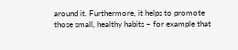around it. Furthermore, it helps to promote those small, healthy habits – for example that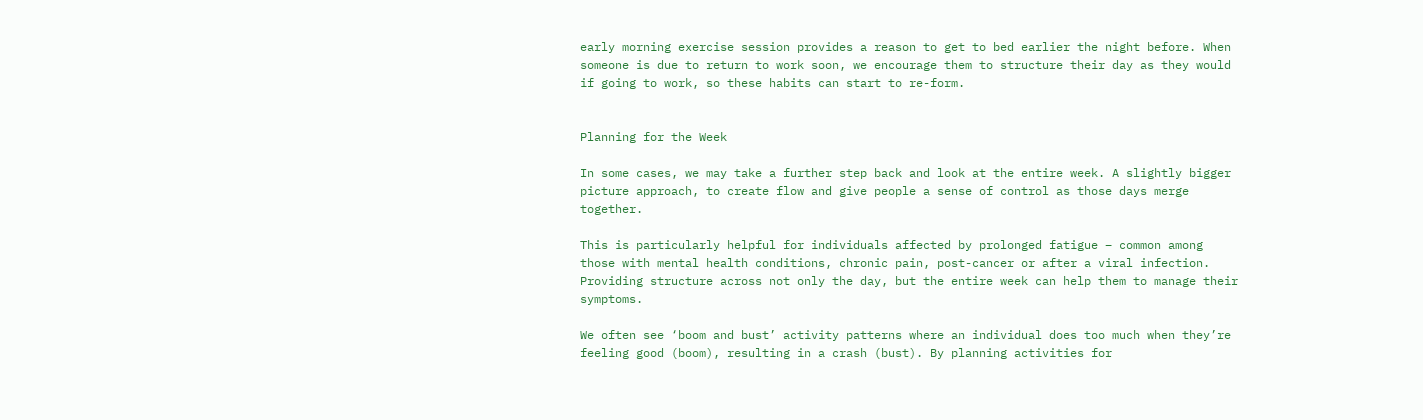early morning exercise session provides a reason to get to bed earlier the night before. When someone is due to return to work soon, we encourage them to structure their day as they would if going to work, so these habits can start to re-form.


Planning for the Week

In some cases, we may take a further step back and look at the entire week. A slightly bigger picture approach, to create flow and give people a sense of control as those days merge together.

This is particularly helpful for individuals affected by prolonged fatigue – common among those with mental health conditions, chronic pain, post-cancer or after a viral infection. Providing structure across not only the day, but the entire week can help them to manage their symptoms.

We often see ‘boom and bust’ activity patterns where an individual does too much when they’re feeling good (boom), resulting in a crash (bust). By planning activities for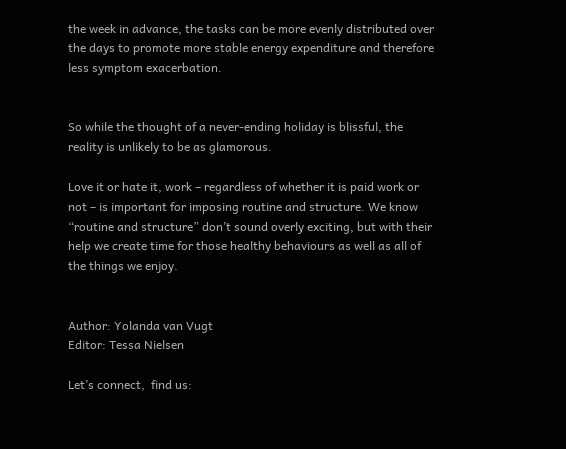the week in advance, the tasks can be more evenly distributed over the days to promote more stable energy expenditure and therefore less symptom exacerbation.


So while the thought of a never-ending holiday is blissful, the reality is unlikely to be as glamorous.

Love it or hate it, work – regardless of whether it is paid work or not – is important for imposing routine and structure. We know “routine and structure” don’t sound overly exciting, but with their help we create time for those healthy behaviours as well as all of the things we enjoy.


Author: Yolanda van Vugt
Editor: Tessa Nielsen

Let’s connect,  find us: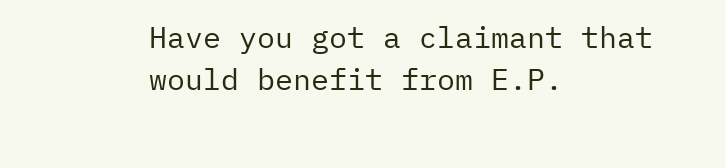Have you got a claimant that would benefit from E.P.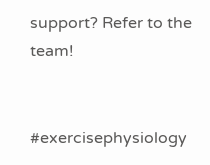support? Refer to the team!


#exercisephysiology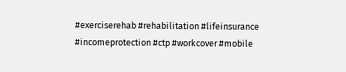#exerciserehab #rehabilitation #lifeinsurance #incomeprotection #ctp #workcover #mobile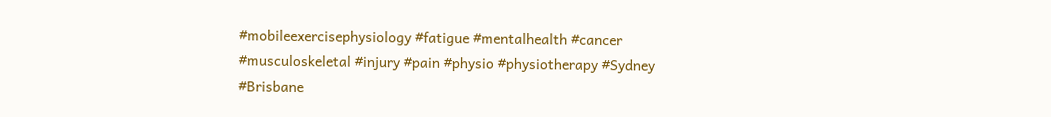#mobileexercisephysiology #fatigue #mentalhealth #cancer #musculoskeletal #injury #pain #physio #physiotherapy #Sydney #Brisbane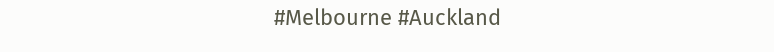#Melbourne #Auckland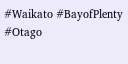#Waikato #BayofPlenty #Otago